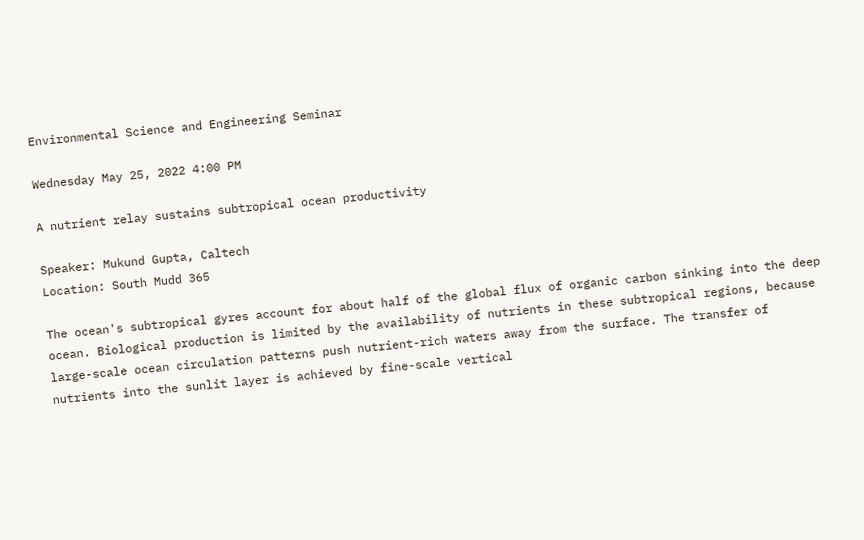Environmental Science and Engineering Seminar

Wednesday May 25, 2022 4:00 PM

A nutrient relay sustains subtropical ocean productivity

Speaker: Mukund Gupta, Caltech
Location: South Mudd 365

The ocean's subtropical gyres account for about half of the global flux of organic carbon sinking into the deep ocean. Biological production is limited by the availability of nutrients in these subtropical regions, because large-scale ocean circulation patterns push nutrient-rich waters away from the surface. The transfer of nutrients into the sunlit layer is achieved by fine-scale vertical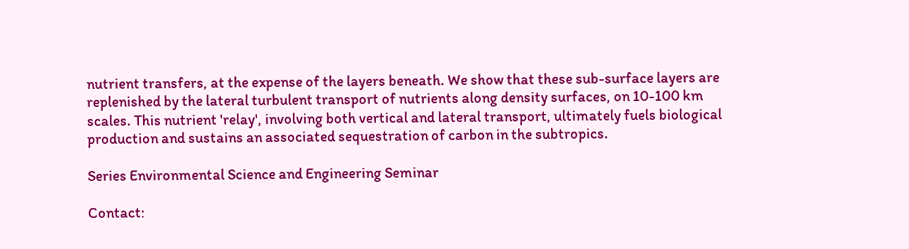nutrient transfers, at the expense of the layers beneath. We show that these sub-surface layers are replenished by the lateral turbulent transport of nutrients along density surfaces, on 10-100 km scales. This nutrient 'relay', involving both vertical and lateral transport, ultimately fuels biological production and sustains an associated sequestration of carbon in the subtropics.

Series Environmental Science and Engineering Seminar

Contact: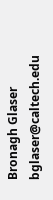Bronagh Glaser bglaser@caltech.edu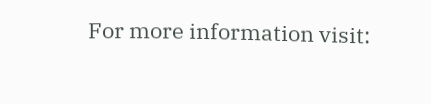For more information visit: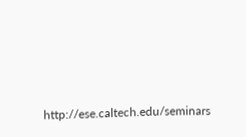http://ese.caltech.edu/seminars